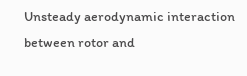Unsteady aerodynamic interaction between rotor and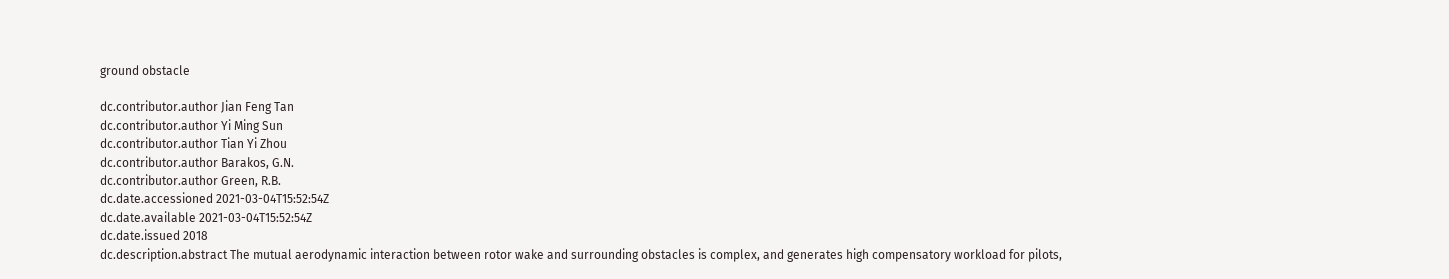ground obstacle

dc.contributor.author Jian Feng Tan
dc.contributor.author Yi Ming Sun
dc.contributor.author Tian Yi Zhou
dc.contributor.author Barakos, G.N.
dc.contributor.author Green, R.B.
dc.date.accessioned 2021-03-04T15:52:54Z
dc.date.available 2021-03-04T15:52:54Z
dc.date.issued 2018
dc.description.abstract The mutual aerodynamic interaction between rotor wake and surrounding obstacles is complex, and generates high compensatory workload for pilots,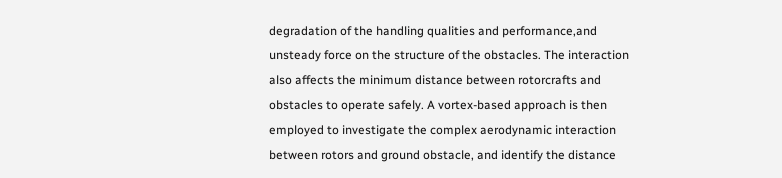degradation of the handling qualities and performance,and unsteady force on the structure of the obstacles. The interaction also affects the minimum distance between rotorcrafts and obstacles to operate safely. A vortex-based approach is then employed to investigate the complex aerodynamic interaction between rotors and ground obstacle, and identify the distance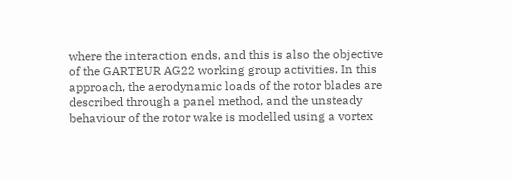where the interaction ends, and this is also the objective of the GARTEUR AG22 working group activities. In this approach, the aerodynamic loads of the rotor blades are described through a panel method, and the unsteady behaviour of the rotor wake is modelled using a vortex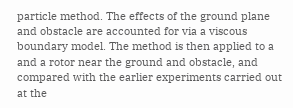particle method. The effects of the ground plane and obstacle are accounted for via a viscous boundary model. The method is then applied to a and a rotor near the ground and obstacle, and compared with the earlier experiments carried out at the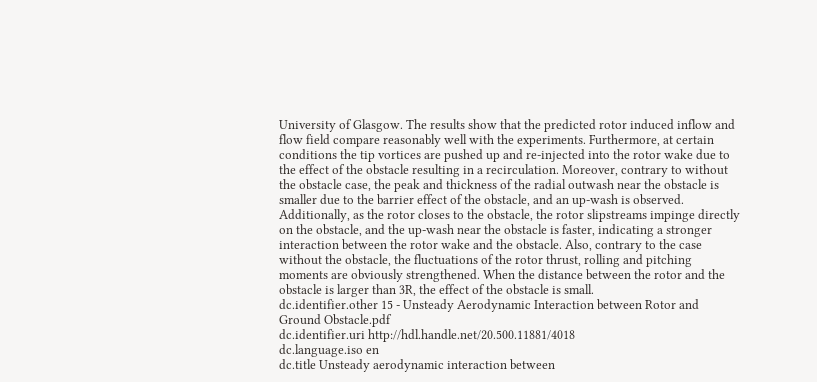University of Glasgow. The results show that the predicted rotor induced inflow and flow field compare reasonably well with the experiments. Furthermore, at certain conditions the tip vortices are pushed up and re-injected into the rotor wake due to the effect of the obstacle resulting in a recirculation. Moreover, contrary to without the obstacle case, the peak and thickness of the radial outwash near the obstacle is smaller due to the barrier effect of the obstacle, and an up-wash is observed. Additionally, as the rotor closes to the obstacle, the rotor slipstreams impinge directly on the obstacle, and the up-wash near the obstacle is faster, indicating a stronger interaction between the rotor wake and the obstacle. Also, contrary to the case without the obstacle, the fluctuations of the rotor thrust, rolling and pitching moments are obviously strengthened. When the distance between the rotor and the obstacle is larger than 3R, the effect of the obstacle is small.
dc.identifier.other 15 - Unsteady Aerodynamic Interaction between Rotor and Ground Obstacle.pdf
dc.identifier.uri http://hdl.handle.net/20.500.11881/4018
dc.language.iso en
dc.title Unsteady aerodynamic interaction between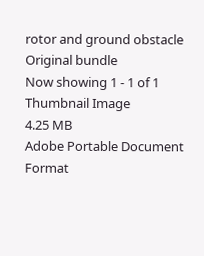rotor and ground obstacle
Original bundle
Now showing 1 - 1 of 1
Thumbnail Image
4.25 MB
Adobe Portable Document Format